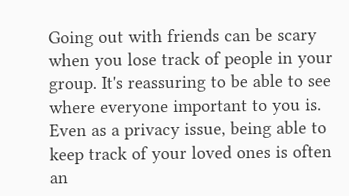Going out with friends can be scary when you lose track of people in your group. It's reassuring to be able to see where everyone important to you is. Even as a privacy issue, being able to keep track of your loved ones is often an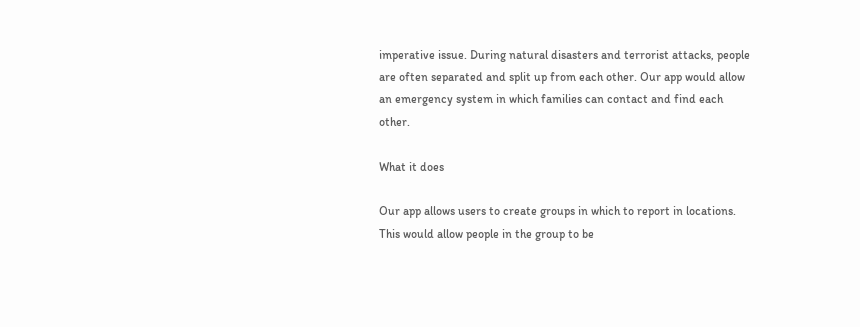imperative issue. During natural disasters and terrorist attacks, people are often separated and split up from each other. Our app would allow an emergency system in which families can contact and find each other.

What it does

Our app allows users to create groups in which to report in locations. This would allow people in the group to be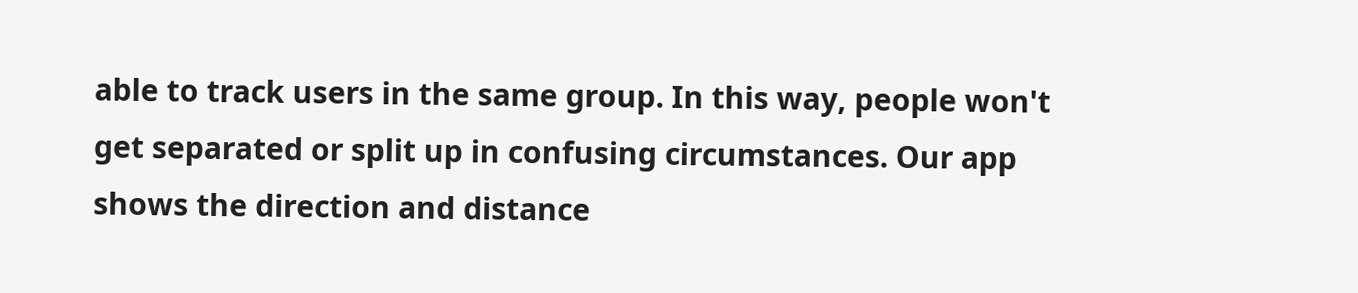able to track users in the same group. In this way, people won't get separated or split up in confusing circumstances. Our app shows the direction and distance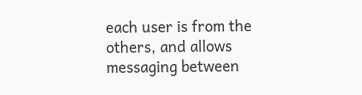each user is from the others, and allows messaging between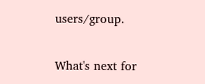users/group.

What's next for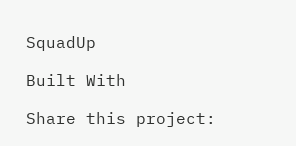SquadUp

Built With

Share this project: